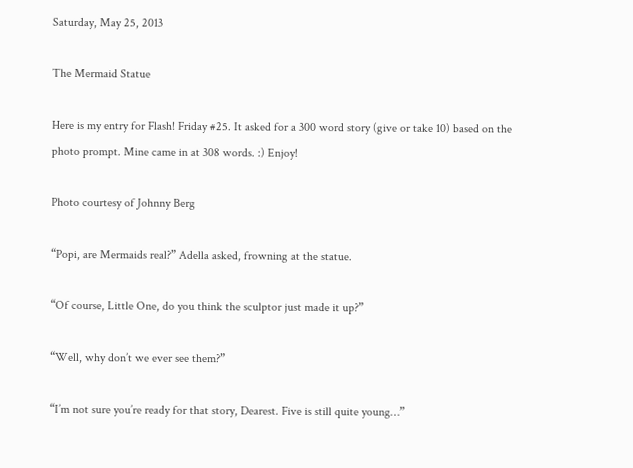Saturday, May 25, 2013

The Mermaid Statue

Here is my entry for Flash! Friday #25. It asked for a 300 word story (give or take 10) based on the photo prompt. Mine came in at 308 words. :) Enjoy!

Photo courtesy of Johnny Berg

“Popi, are Mermaids real?” Adella asked, frowning at the statue.

“Of course, Little One, do you think the sculptor just made it up?”

“Well, why don’t we ever see them?”

“I’m not sure you’re ready for that story, Dearest. Five is still quite young…”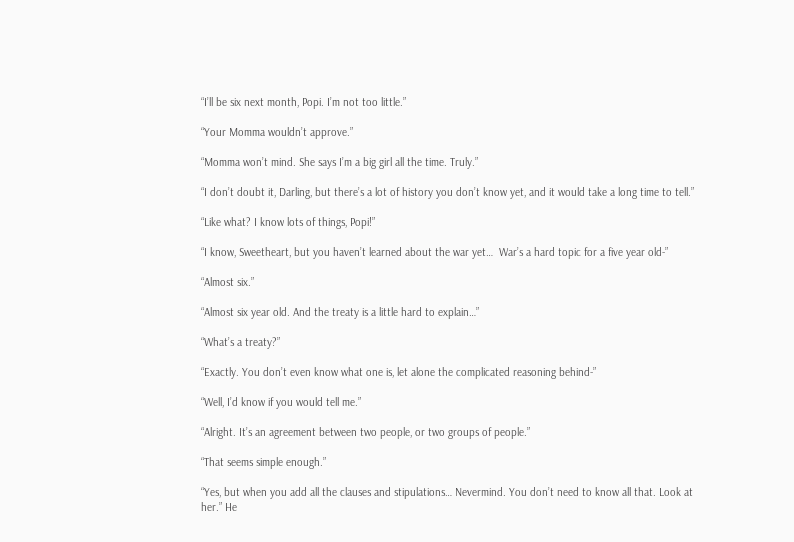“I’ll be six next month, Popi. I’m not too little.”

“Your Momma wouldn’t approve.”

“Momma won’t mind. She says I’m a big girl all the time. Truly.”

“I don’t doubt it, Darling, but there’s a lot of history you don’t know yet, and it would take a long time to tell.”

“Like what? I know lots of things, Popi!”

“I know, Sweetheart, but you haven’t learned about the war yet…  War’s a hard topic for a five year old-”

“Almost six.”

“Almost six year old. And the treaty is a little hard to explain…”

“What’s a treaty?”

“Exactly. You don’t even know what one is, let alone the complicated reasoning behind-”

“Well, I’d know if you would tell me.”

“Alright. It’s an agreement between two people, or two groups of people.”

“That seems simple enough.”

“Yes, but when you add all the clauses and stipulations… Nevermind. You don’t need to know all that. Look at her.” He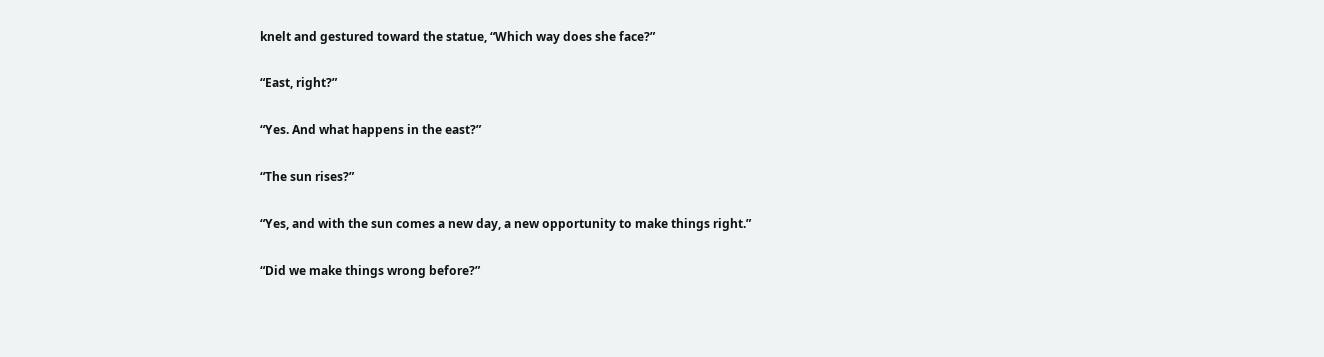knelt and gestured toward the statue, “Which way does she face?”

“East, right?”

“Yes. And what happens in the east?”

“The sun rises?”

“Yes, and with the sun comes a new day, a new opportunity to make things right.”

“Did we make things wrong before?”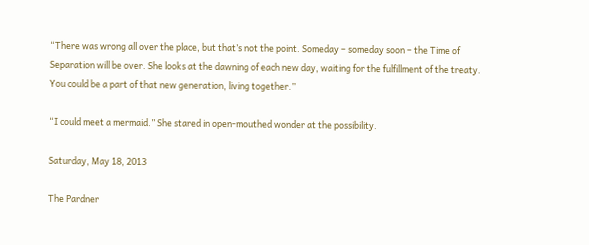“There was wrong all over the place, but that’s not the point. Someday – someday soon – the Time of Separation will be over. She looks at the dawning of each new day, waiting for the fulfillment of the treaty. You could be a part of that new generation, living together.”

“I could meet a mermaid.” She stared in open-mouthed wonder at the possibility.

Saturday, May 18, 2013

The Pardner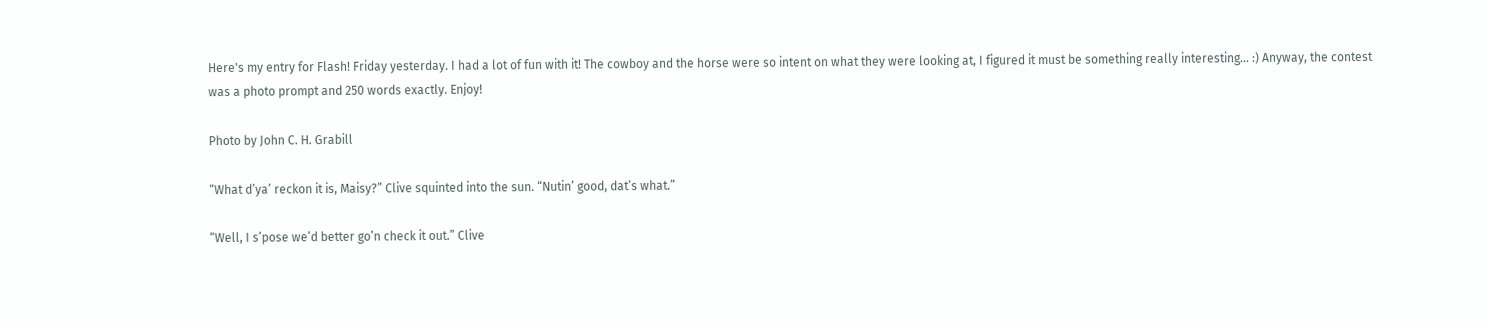Here's my entry for Flash! Friday yesterday. I had a lot of fun with it! The cowboy and the horse were so intent on what they were looking at, I figured it must be something really interesting... :) Anyway, the contest was a photo prompt and 250 words exactly. Enjoy!

Photo by John C. H. Grabill

“What d’ya’ reckon it is, Maisy?” Clive squinted into the sun. “Nutin’ good, dat’s what.”

“Well, I s’pose we’d better go’n check it out.” Clive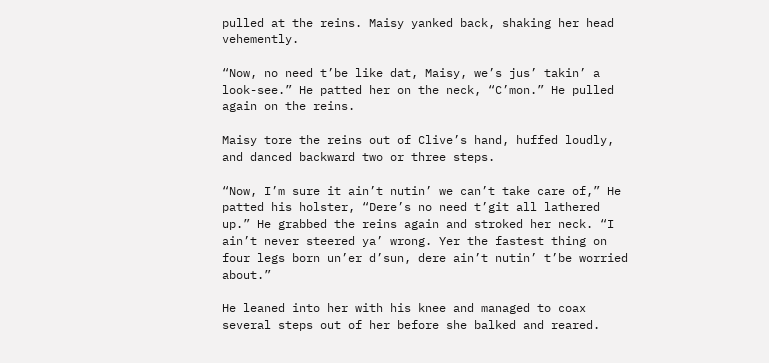pulled at the reins. Maisy yanked back, shaking her head vehemently.

“Now, no need t’be like dat, Maisy, we’s jus’ takin’ a look-see.” He patted her on the neck, “C’mon.” He pulled again on the reins.

Maisy tore the reins out of Clive’s hand, huffed loudly, and danced backward two or three steps.

“Now, I’m sure it ain’t nutin’ we can’t take care of,” He patted his holster, “Dere’s no need t’git all lathered up.” He grabbed the reins again and stroked her neck. “I ain’t never steered ya’ wrong. Yer the fastest thing on four legs born un’er d’sun, dere ain’t nutin’ t’be worried about.”

He leaned into her with his knee and managed to coax several steps out of her before she balked and reared.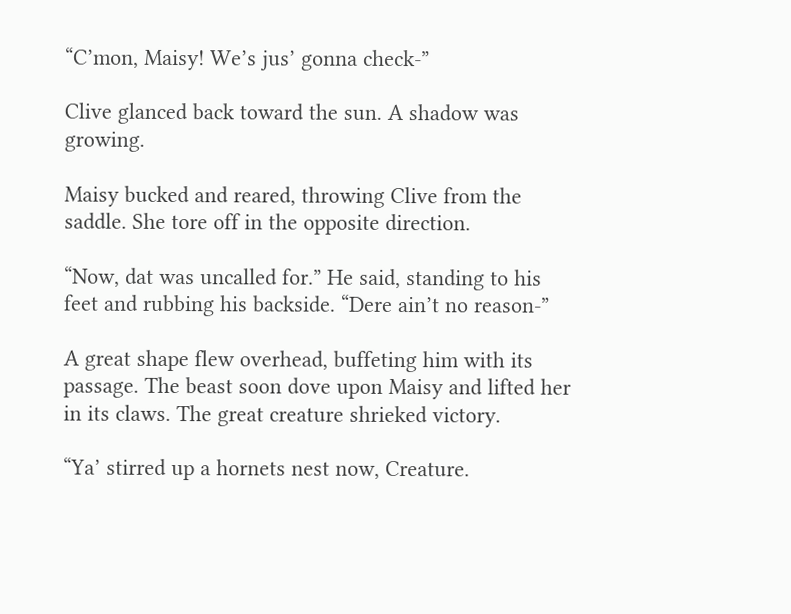“C’mon, Maisy! We’s jus’ gonna check-”

Clive glanced back toward the sun. A shadow was growing.

Maisy bucked and reared, throwing Clive from the saddle. She tore off in the opposite direction.

“Now, dat was uncalled for.” He said, standing to his feet and rubbing his backside. “Dere ain’t no reason-”

A great shape flew overhead, buffeting him with its passage. The beast soon dove upon Maisy and lifted her in its claws. The great creature shrieked victory.

“Ya’ stirred up a hornets nest now, Creature.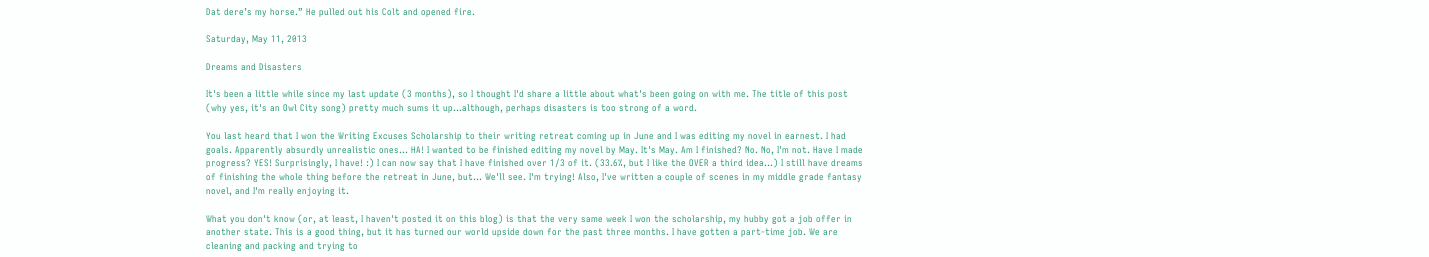Dat dere’s my horse.” He pulled out his Colt and opened fire.

Saturday, May 11, 2013

Dreams and Disasters

It's been a little while since my last update (3 months), so I thought I'd share a little about what's been going on with me. The title of this post (why yes, it's an Owl City song) pretty much sums it up...although, perhaps disasters is too strong of a word.

You last heard that I won the Writing Excuses Scholarship to their writing retreat coming up in June and I was editing my novel in earnest. I had goals. Apparently absurdly unrealistic ones... HA! I wanted to be finished editing my novel by May. It's May. Am I finished? No. No, I'm not. Have I made progress? YES! Surprisingly, I have! :) I can now say that I have finished over 1/3 of it. (33.6%, but I like the OVER a third idea...) I still have dreams of finishing the whole thing before the retreat in June, but... We'll see. I'm trying! Also, I've written a couple of scenes in my middle grade fantasy novel, and I'm really enjoying it.

What you don't know (or, at least, I haven't posted it on this blog) is that the very same week I won the scholarship, my hubby got a job offer in another state. This is a good thing, but it has turned our world upside down for the past three months. I have gotten a part-time job. We are cleaning and packing and trying to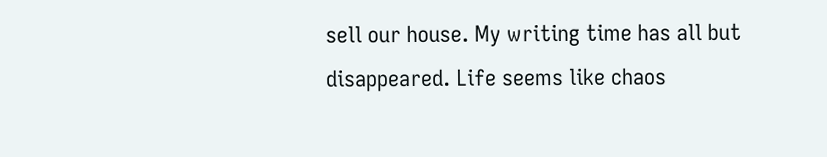sell our house. My writing time has all but disappeared. Life seems like chaos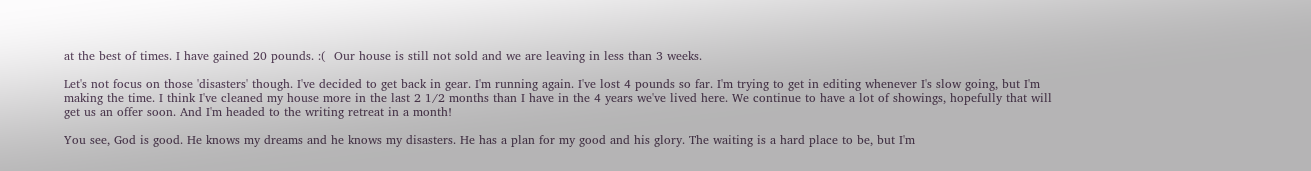at the best of times. I have gained 20 pounds. :(  Our house is still not sold and we are leaving in less than 3 weeks.

Let's not focus on those 'disasters' though. I've decided to get back in gear. I'm running again. I've lost 4 pounds so far. I'm trying to get in editing whenever I's slow going, but I'm making the time. I think I've cleaned my house more in the last 2 1/2 months than I have in the 4 years we've lived here. We continue to have a lot of showings, hopefully that will get us an offer soon. And I'm headed to the writing retreat in a month!

You see, God is good. He knows my dreams and he knows my disasters. He has a plan for my good and his glory. The waiting is a hard place to be, but I'm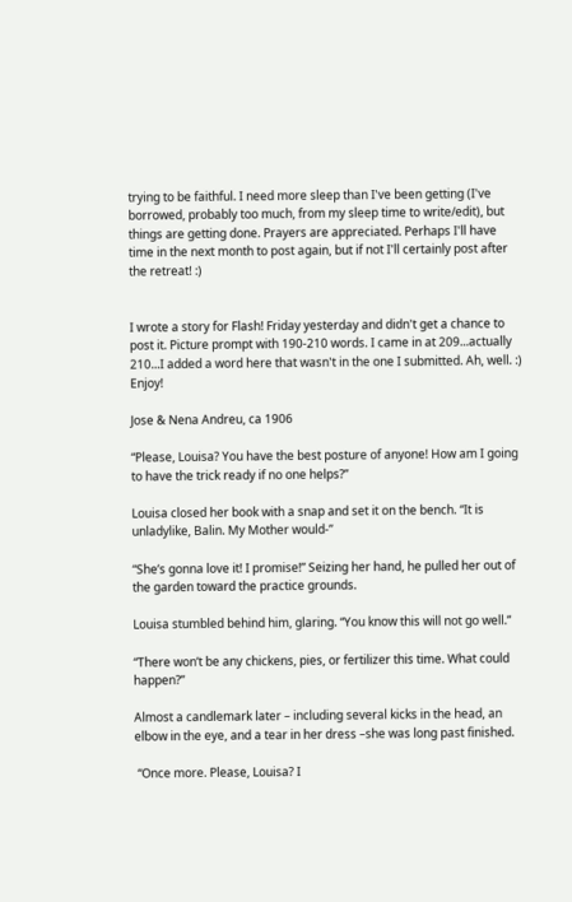trying to be faithful. I need more sleep than I've been getting (I've borrowed, probably too much, from my sleep time to write/edit), but things are getting done. Prayers are appreciated. Perhaps I'll have time in the next month to post again, but if not I'll certainly post after the retreat! :)


I wrote a story for Flash! Friday yesterday and didn't get a chance to post it. Picture prompt with 190-210 words. I came in at 209...actually 210...I added a word here that wasn't in the one I submitted. Ah, well. :) Enjoy!

Jose & Nena Andreu, ca 1906

“Please, Louisa? You have the best posture of anyone! How am I going to have the trick ready if no one helps?”

Louisa closed her book with a snap and set it on the bench. “It is unladylike, Balin. My Mother would-”

“She’s gonna love it! I promise!” Seizing her hand, he pulled her out of the garden toward the practice grounds.

Louisa stumbled behind him, glaring. “You know this will not go well.”

“There won’t be any chickens, pies, or fertilizer this time. What could happen?”

Almost a candlemark later – including several kicks in the head, an elbow in the eye, and a tear in her dress –she was long past finished.

 “Once more. Please, Louisa? I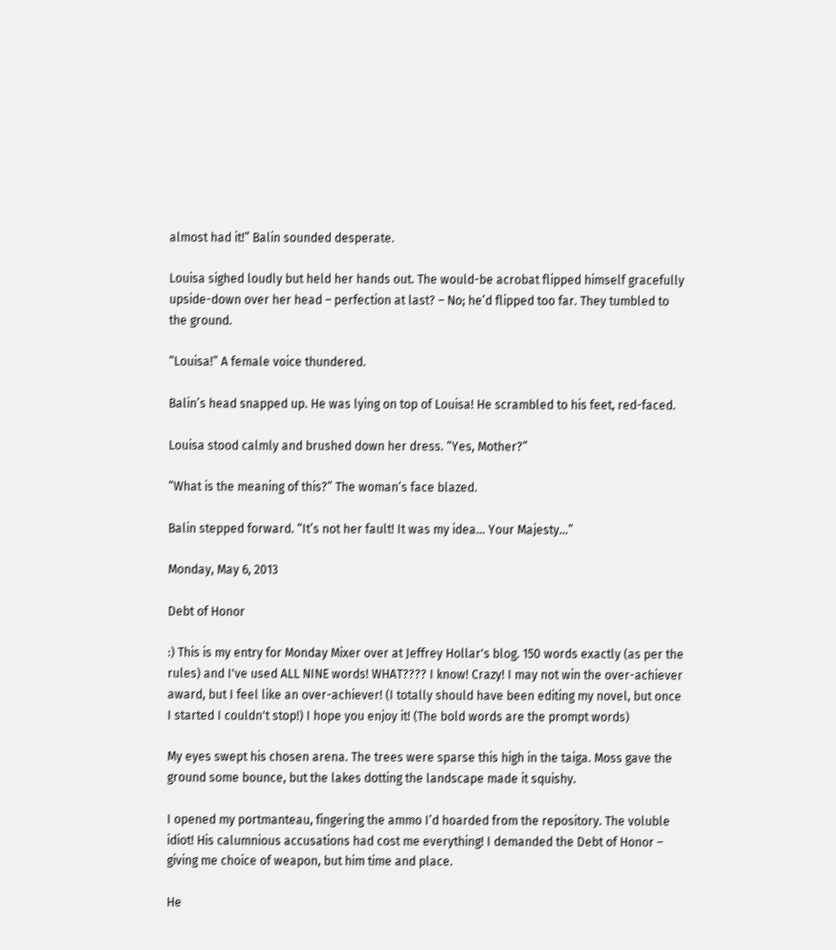almost had it!” Balin sounded desperate.

Louisa sighed loudly but held her hands out. The would-be acrobat flipped himself gracefully upside-down over her head – perfection at last? – No; he’d flipped too far. They tumbled to the ground.

“Louisa!” A female voice thundered.

Balin’s head snapped up. He was lying on top of Louisa! He scrambled to his feet, red-faced.

Louisa stood calmly and brushed down her dress. “Yes, Mother?”

“What is the meaning of this?” The woman’s face blazed.

Balin stepped forward. “It’s not her fault! It was my idea… Your Majesty…”

Monday, May 6, 2013

Debt of Honor

:) This is my entry for Monday Mixer over at Jeffrey Hollar's blog. 150 words exactly (as per the rules) and I've used ALL NINE words! WHAT???? I know! Crazy! I may not win the over-achiever award, but I feel like an over-achiever! (I totally should have been editing my novel, but once I started I couldn't stop!) I hope you enjoy it! (The bold words are the prompt words)

My eyes swept his chosen arena. The trees were sparse this high in the taiga. Moss gave the ground some bounce, but the lakes dotting the landscape made it squishy.

I opened my portmanteau, fingering the ammo I’d hoarded from the repository. The voluble idiot! His calumnious accusations had cost me everything! I demanded the Debt of Honor – giving me choice of weapon, but him time and place.

He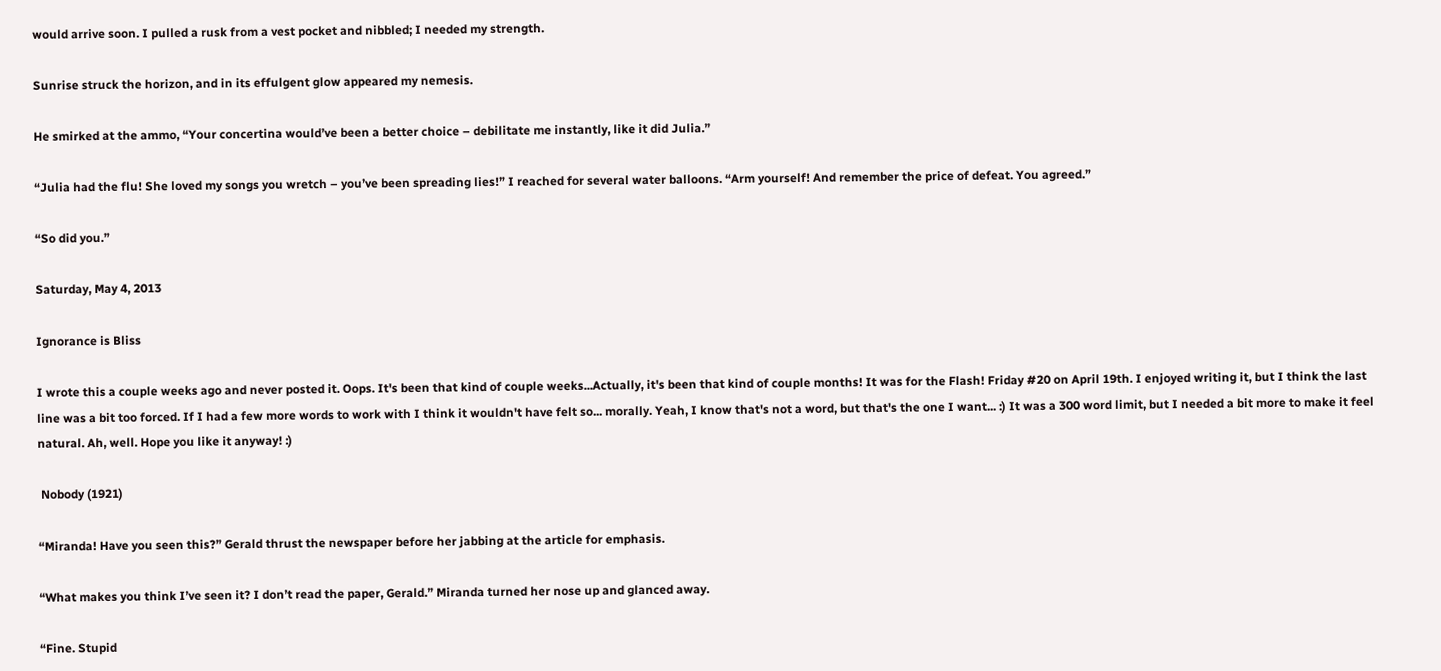would arrive soon. I pulled a rusk from a vest pocket and nibbled; I needed my strength.

Sunrise struck the horizon, and in its effulgent glow appeared my nemesis.

He smirked at the ammo, “Your concertina would’ve been a better choice – debilitate me instantly, like it did Julia.”

“Julia had the flu! She loved my songs you wretch – you’ve been spreading lies!” I reached for several water balloons. “Arm yourself! And remember the price of defeat. You agreed.”

“So did you.”

Saturday, May 4, 2013

Ignorance is Bliss

I wrote this a couple weeks ago and never posted it. Oops. It's been that kind of couple weeks...Actually, it's been that kind of couple months! It was for the Flash! Friday #20 on April 19th. I enjoyed writing it, but I think the last line was a bit too forced. If I had a few more words to work with I think it wouldn't have felt so... morally. Yeah, I know that's not a word, but that's the one I want... :) It was a 300 word limit, but I needed a bit more to make it feel natural. Ah, well. Hope you like it anyway! :)

 Nobody (1921)

“Miranda! Have you seen this?” Gerald thrust the newspaper before her jabbing at the article for emphasis.

“What makes you think I’ve seen it? I don’t read the paper, Gerald.” Miranda turned her nose up and glanced away.

“Fine. Stupid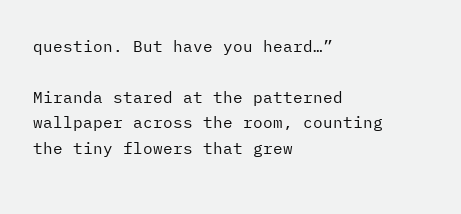question. But have you heard…”

Miranda stared at the patterned wallpaper across the room, counting the tiny flowers that grew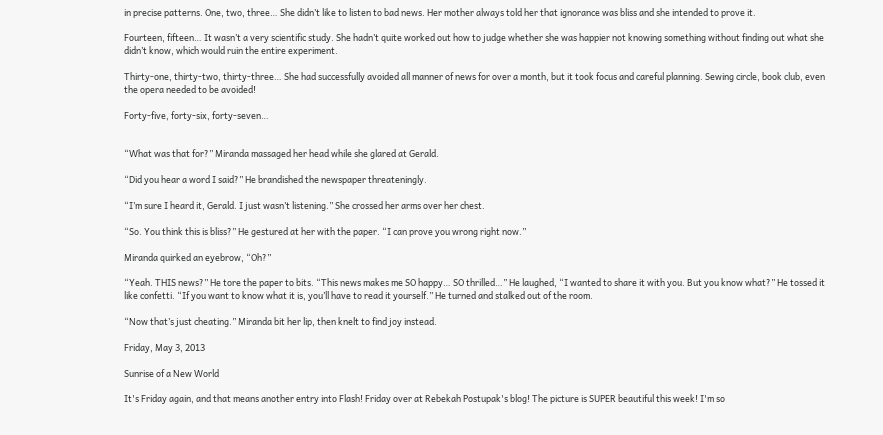in precise patterns. One, two, three… She didn’t like to listen to bad news. Her mother always told her that ignorance was bliss and she intended to prove it.

Fourteen, fifteen… It wasn’t a very scientific study. She hadn’t quite worked out how to judge whether she was happier not knowing something without finding out what she didn’t know, which would ruin the entire experiment.

Thirty-one, thirty-two, thirty-three… She had successfully avoided all manner of news for over a month, but it took focus and careful planning. Sewing circle, book club, even the opera needed to be avoided!

Forty-five, forty-six, forty-seven…


“What was that for?” Miranda massaged her head while she glared at Gerald.

“Did you hear a word I said?” He brandished the newspaper threateningly.

“I’m sure I heard it, Gerald. I just wasn’t listening.” She crossed her arms over her chest.

“So. You think this is bliss?” He gestured at her with the paper. “I can prove you wrong right now.”

Miranda quirked an eyebrow, “Oh?”

“Yeah. THIS news?” He tore the paper to bits. “This news makes me SO happy… SO thrilled…” He laughed, “I wanted to share it with you. But you know what?” He tossed it like confetti. “If you want to know what it is, you’ll have to read it yourself.” He turned and stalked out of the room.

“Now that’s just cheating.” Miranda bit her lip, then knelt to find joy instead.

Friday, May 3, 2013

Sunrise of a New World

It's Friday again, and that means another entry into Flash! Friday over at Rebekah Postupak's blog! The picture is SUPER beautiful this week! I'm so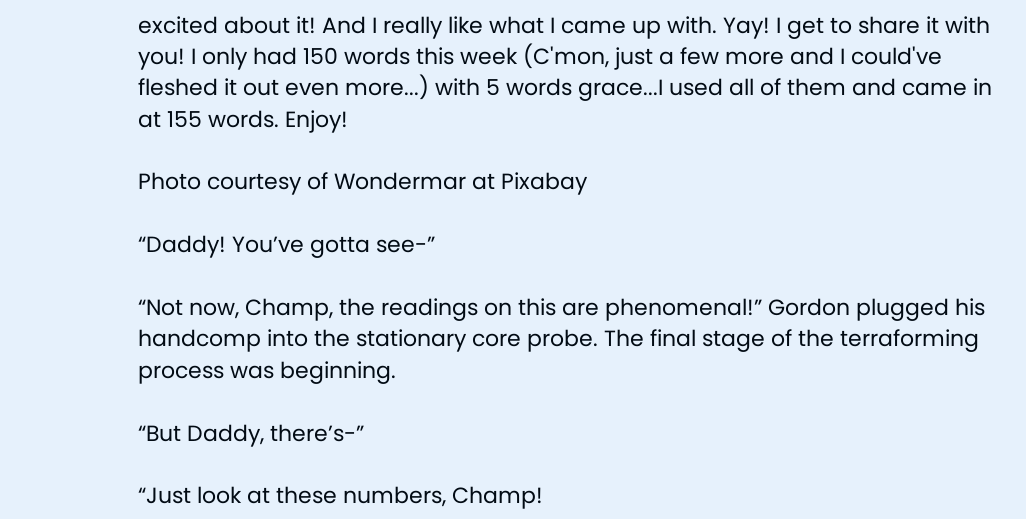excited about it! And I really like what I came up with. Yay! I get to share it with you! I only had 150 words this week (C'mon, just a few more and I could've fleshed it out even more...) with 5 words grace...I used all of them and came in at 155 words. Enjoy!

Photo courtesy of Wondermar at Pixabay

“Daddy! You’ve gotta see-”

“Not now, Champ, the readings on this are phenomenal!” Gordon plugged his handcomp into the stationary core probe. The final stage of the terraforming process was beginning.

“But Daddy, there’s-”

“Just look at these numbers, Champ!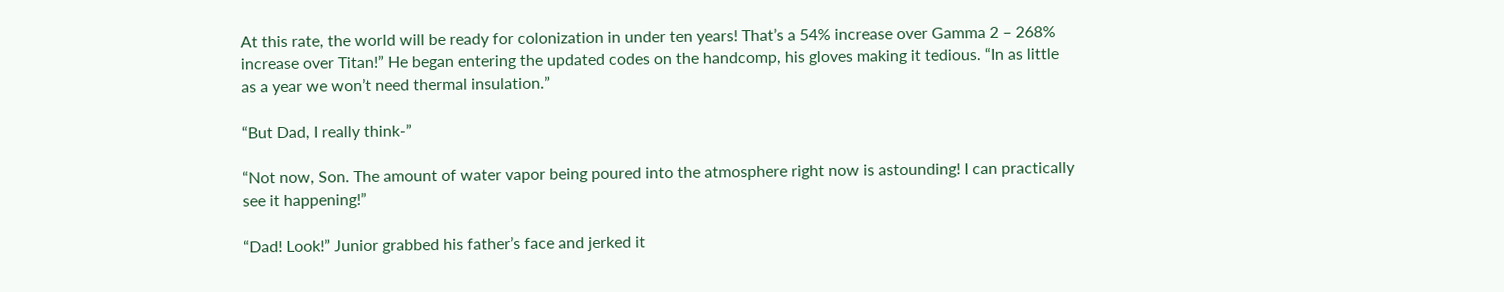At this rate, the world will be ready for colonization in under ten years! That’s a 54% increase over Gamma 2 – 268% increase over Titan!” He began entering the updated codes on the handcomp, his gloves making it tedious. “In as little as a year we won’t need thermal insulation.”

“But Dad, I really think-”

“Not now, Son. The amount of water vapor being poured into the atmosphere right now is astounding! I can practically see it happening!”

“Dad! Look!” Junior grabbed his father’s face and jerked it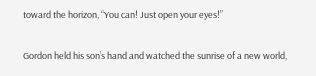toward the horizon, “You can! Just open your eyes!”

Gordon held his son’s hand and watched the sunrise of a new world,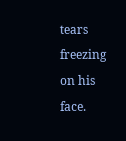tears freezing on his face.